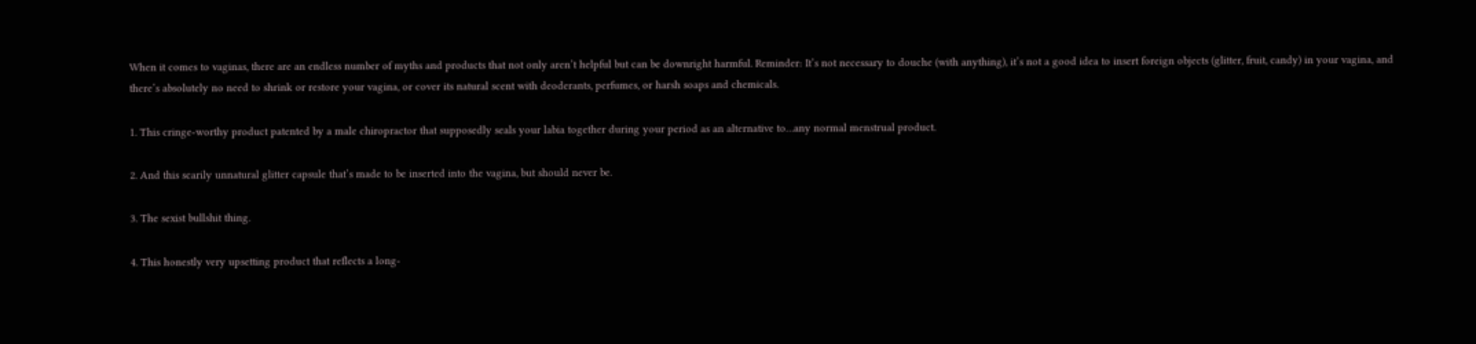When it comes to vaginas, there are an endless number of myths and products that not only aren’t helpful but can be downright harmful. Reminder: It’s not necessary to douche (with anything), it’s not a good idea to insert foreign objects (glitter, fruit, candy) in your vagina, and there’s absolutely no need to shrink or restore your vagina, or cover its natural scent with deoderants, perfumes, or harsh soaps and chemicals.

1. This cringe-worthy product patented by a male chiropractor that supposedly seals your labia together during your period as an alternative to…any normal menstrual product.

2. And this scarily unnatural glitter capsule that’s made to be inserted into the vagina, but should never be.

3. The sexist bullshit thing.

4. This honestly very upsetting product that reflects a long-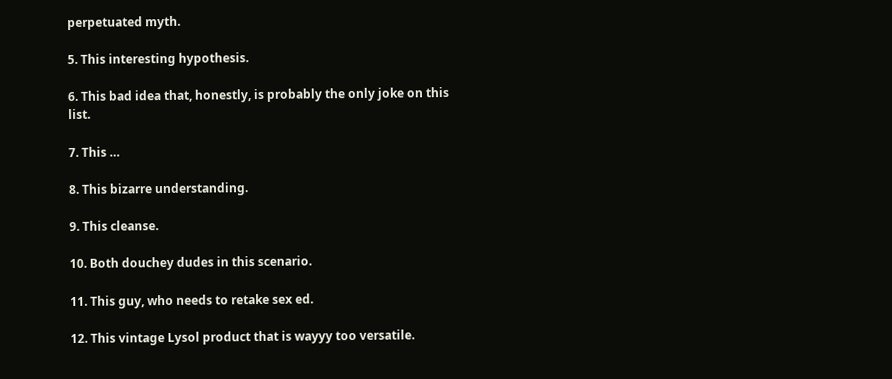perpetuated myth.

5. This interesting hypothesis.

6. This bad idea that, honestly, is probably the only joke on this list.

7. This …

8. This bizarre understanding.

9. This cleanse.

10. Both douchey dudes in this scenario.

11. This guy, who needs to retake sex ed.

12. This vintage Lysol product that is wayyy too versatile.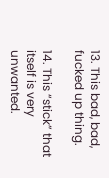13. This bad, bad, fucked up thing.

14. This “stick” that itself is very unwanted.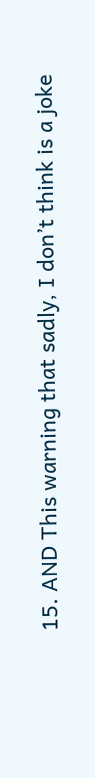15. AND This warning that sadly, I don’t think is a joke